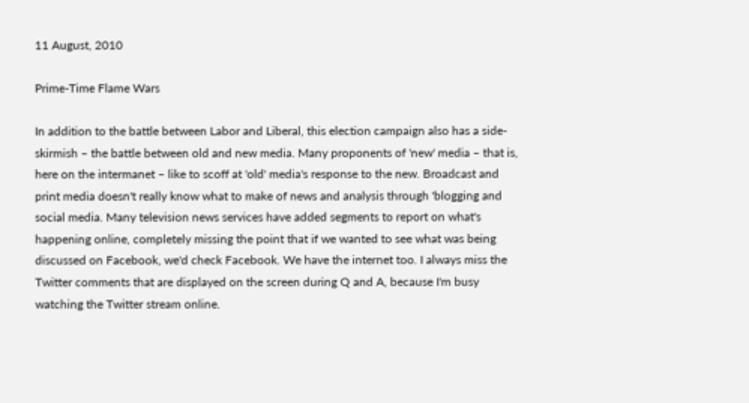11 August, 2010

Prime-Time Flame Wars

In addition to the battle between Labor and Liberal, this election campaign also has a side-skirmish – the battle between old and new media. Many proponents of 'new' media – that is, here on the intermanet – like to scoff at 'old' media's response to the new. Broadcast and print media doesn't really know what to make of news and analysis through 'blogging and social media. Many television news services have added segments to report on what's happening online, completely missing the point that if we wanted to see what was being discussed on Facebook, we'd check Facebook. We have the internet too. I always miss the Twitter comments that are displayed on the screen during Q and A, because I'm busy watching the Twitter stream online.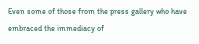Even some of those from the press gallery who have embraced the immediacy of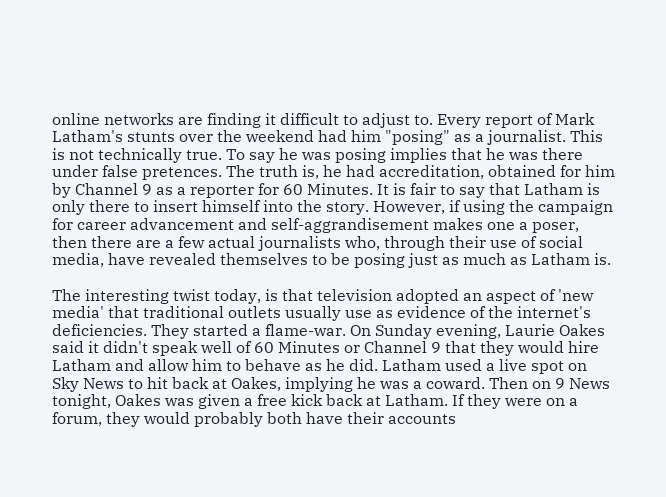online networks are finding it difficult to adjust to. Every report of Mark Latham's stunts over the weekend had him "posing" as a journalist. This is not technically true. To say he was posing implies that he was there under false pretences. The truth is, he had accreditation, obtained for him by Channel 9 as a reporter for 60 Minutes. It is fair to say that Latham is only there to insert himself into the story. However, if using the campaign for career advancement and self-aggrandisement makes one a poser, then there are a few actual journalists who, through their use of social media, have revealed themselves to be posing just as much as Latham is.

The interesting twist today, is that television adopted an aspect of 'new media' that traditional outlets usually use as evidence of the internet's deficiencies. They started a flame-war. On Sunday evening, Laurie Oakes said it didn't speak well of 60 Minutes or Channel 9 that they would hire Latham and allow him to behave as he did. Latham used a live spot on Sky News to hit back at Oakes, implying he was a coward. Then on 9 News tonight, Oakes was given a free kick back at Latham. If they were on a forum, they would probably both have their accounts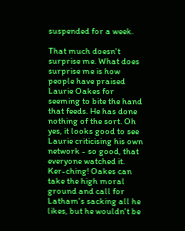suspended for a week.

That much doesn't surprise me. What does surprise me is how people have praised Laurie Oakes for seeming to bite the hand that feeds. He has done nothing of the sort. Oh yes, it looks good to see Laurie criticising his own network - so good, that everyone watched it. Ker-ching! Oakes can take the high moral ground and call for Latham's sacking all he likes, but he wouldn't be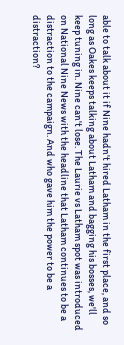able to talk about it if Nine hadn't hired Latham in the first place, and so long as Oakes keeps talking about Latham and bagging his bosses, we'll keep tuning in. Nine can't lose. The Laurie vs Latham spot was introduced on National Nine News with the headline that Latham continues to be a distraction to the campaign. And who gave him the power to be a distraction?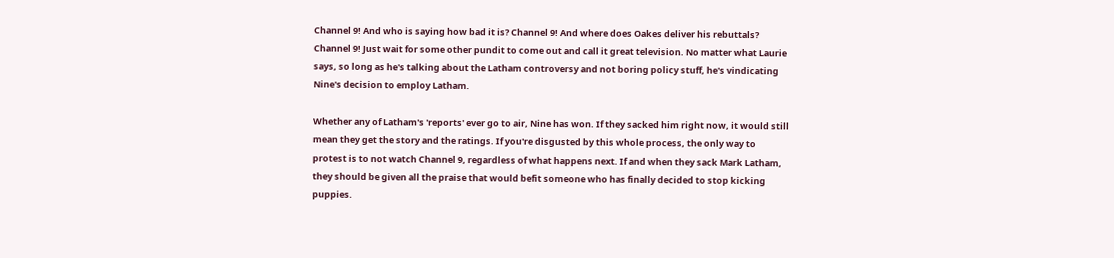Channel 9! And who is saying how bad it is? Channel 9! And where does Oakes deliver his rebuttals? Channel 9! Just wait for some other pundit to come out and call it great television. No matter what Laurie says, so long as he's talking about the Latham controversy and not boring policy stuff, he's vindicating Nine's decision to employ Latham.

Whether any of Latham's 'reports' ever go to air, Nine has won. If they sacked him right now, it would still mean they get the story and the ratings. If you're disgusted by this whole process, the only way to protest is to not watch Channel 9, regardless of what happens next. If and when they sack Mark Latham, they should be given all the praise that would befit someone who has finally decided to stop kicking puppies.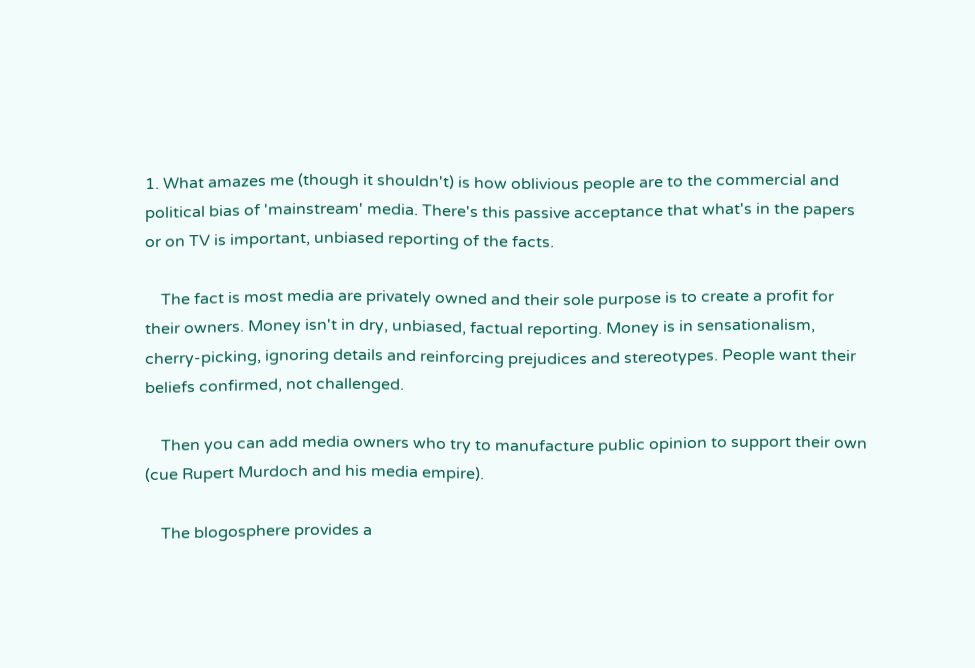1. What amazes me (though it shouldn't) is how oblivious people are to the commercial and political bias of 'mainstream' media. There's this passive acceptance that what's in the papers or on TV is important, unbiased reporting of the facts.

    The fact is most media are privately owned and their sole purpose is to create a profit for their owners. Money isn't in dry, unbiased, factual reporting. Money is in sensationalism, cherry-picking, ignoring details and reinforcing prejudices and stereotypes. People want their beliefs confirmed, not challenged.

    Then you can add media owners who try to manufacture public opinion to support their own (cue Rupert Murdoch and his media empire).

    The blogosphere provides a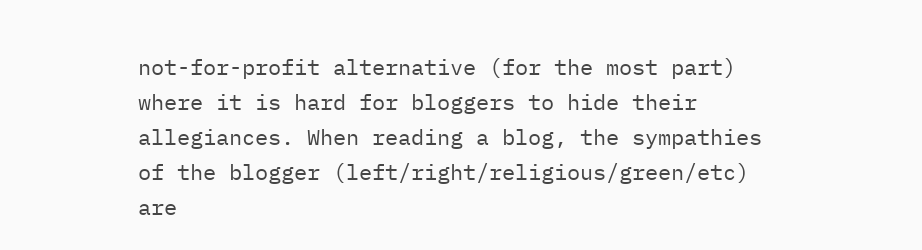not-for-profit alternative (for the most part) where it is hard for bloggers to hide their allegiances. When reading a blog, the sympathies of the blogger (left/right/religious/green/etc) are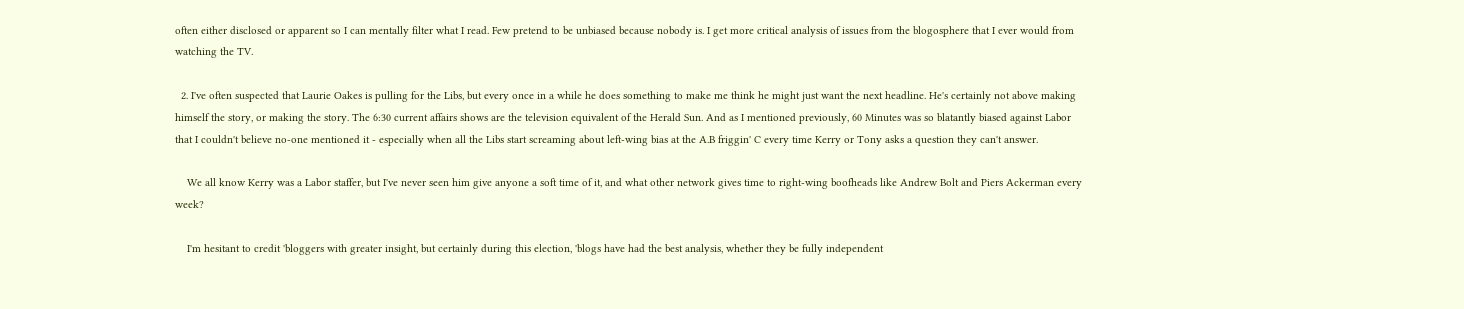often either disclosed or apparent so I can mentally filter what I read. Few pretend to be unbiased because nobody is. I get more critical analysis of issues from the blogosphere that I ever would from watching the TV.

  2. I've often suspected that Laurie Oakes is pulling for the Libs, but every once in a while he does something to make me think he might just want the next headline. He's certainly not above making himself the story, or making the story. The 6:30 current affairs shows are the television equivalent of the Herald Sun. And as I mentioned previously, 60 Minutes was so blatantly biased against Labor that I couldn't believe no-one mentioned it - especially when all the Libs start screaming about left-wing bias at the A.B friggin' C every time Kerry or Tony asks a question they can't answer.

    We all know Kerry was a Labor staffer, but I've never seen him give anyone a soft time of it, and what other network gives time to right-wing boofheads like Andrew Bolt and Piers Ackerman every week?

    I'm hesitant to credit 'bloggers with greater insight, but certainly during this election, 'blogs have had the best analysis, whether they be fully independent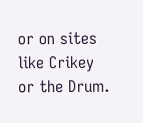or on sites like Crikey or the Drum.